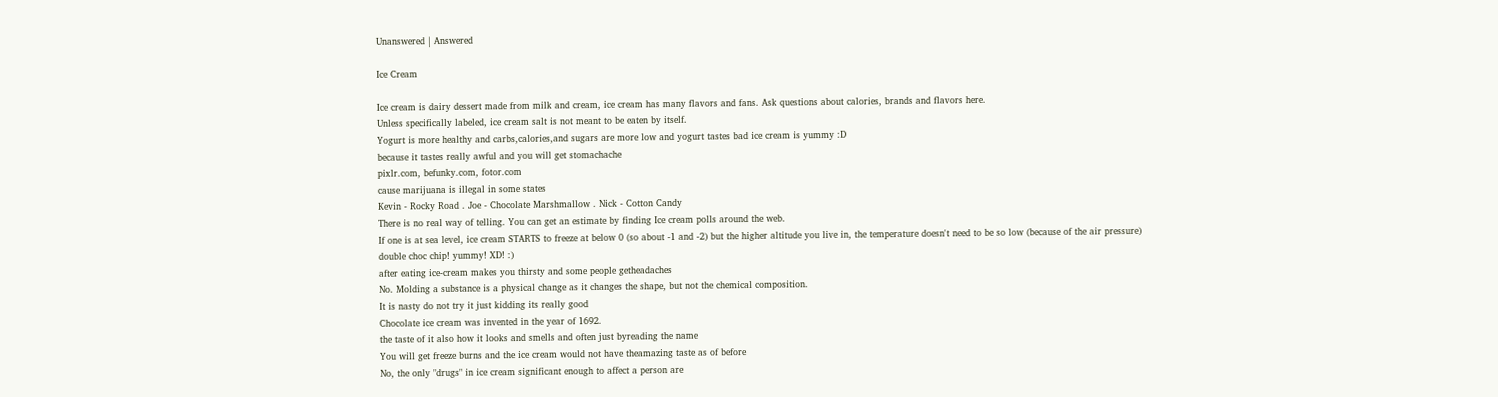Unanswered | Answered

Ice Cream

Ice cream is dairy dessert made from milk and cream, ice cream has many flavors and fans. Ask questions about calories, brands and flavors here.
Unless specifically labeled, ice cream salt is not meant to be eaten by itself.
Yogurt is more healthy and carbs,calories,and sugars are more low and yogurt tastes bad ice cream is yummy :D
because it tastes really awful and you will get stomachache
pixlr.com, befunky.com, fotor.com
cause marijuana is illegal in some states
Kevin - Rocky Road . Joe - Chocolate Marshmallow . Nick - Cotton Candy
There is no real way of telling. You can get an estimate by finding Ice cream polls around the web.
If one is at sea level, ice cream STARTS to freeze at below 0 (so about -1 and -2) but the higher altitude you live in, the temperature doesn't need to be so low (because of the air pressure)
double choc chip! yummy! XD! :)
after eating ice-cream makes you thirsty and some people getheadaches
No. Molding a substance is a physical change as it changes the shape, but not the chemical composition.
It is nasty do not try it just kidding its really good
Chocolate ice cream was invented in the year of 1692.
the taste of it also how it looks and smells and often just byreading the name
You will get freeze burns and the ice cream would not have theamazing taste as of before
No, the only "drugs" in ice cream significant enough to affect a person are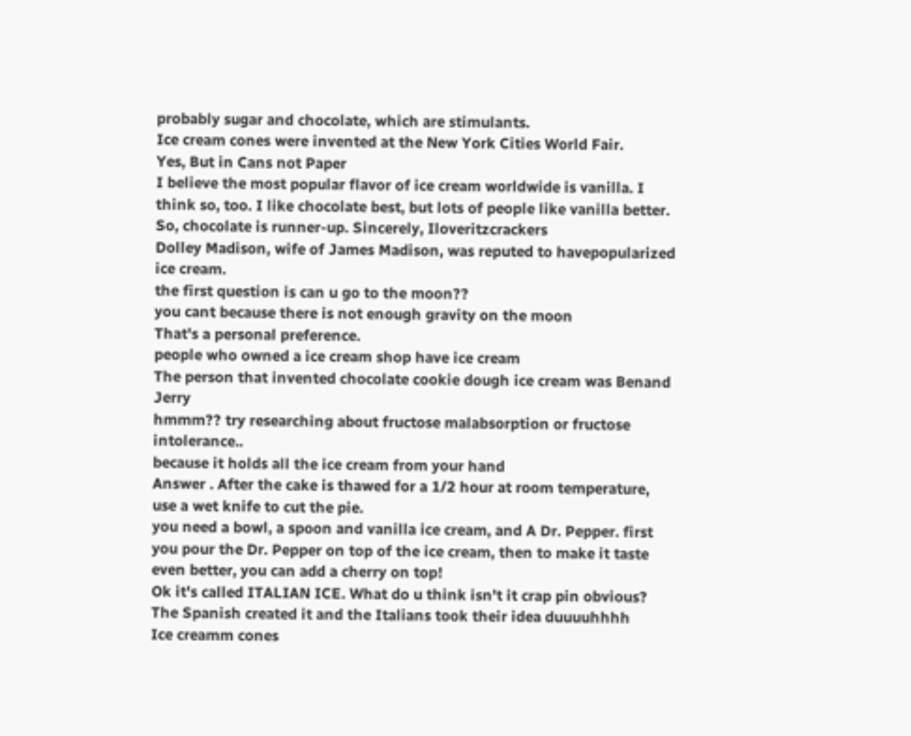probably sugar and chocolate, which are stimulants.
Ice cream cones were invented at the New York Cities World Fair.
Yes, But in Cans not Paper
I believe the most popular flavor of ice cream worldwide is vanilla. I think so, too. I like chocolate best, but lots of people like vanilla better. So, chocolate is runner-up. Sincerely, Iloveritzcrackers
Dolley Madison, wife of James Madison, was reputed to havepopularized ice cream.
the first question is can u go to the moon??
you cant because there is not enough gravity on the moon
That's a personal preference.
people who owned a ice cream shop have ice cream
The person that invented chocolate cookie dough ice cream was Benand Jerry
hmmm?? try researching about fructose malabsorption or fructose intolerance..
because it holds all the ice cream from your hand
Answer . After the cake is thawed for a 1/2 hour at room temperature, use a wet knife to cut the pie.
you need a bowl, a spoon and vanilla ice cream, and A Dr. Pepper. first you pour the Dr. Pepper on top of the ice cream, then to make it taste even better, you can add a cherry on top!
Ok it's called ITALIAN ICE. What do u think isn't it crap pin obvious? The Spanish created it and the Italians took their idea duuuuhhhh
Ice creamm cones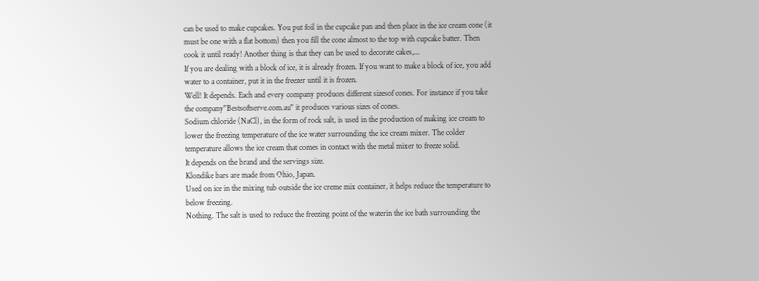can be used to make cupcakes. You put foil in the cupcake pan and then place in the ice cream cone (it must be one with a flat bottom) then you fill the cone almost to the top with cupcake batter. Then cook it until ready! Another thing is that they can be used to decorate cakes,...
If you are dealing with a block of ice, it is already frozen. If you want to make a block of ice, you add water to a container, put it in the freezer until it is frozen.
Well! It depends. Each and every company produces different sizesof cones. For instance if you take the company"Bestsoftserve.com.au" it produces various sizes of cones.
Sodium chloride (NaCl), in the form of rock salt, is used in the production of making ice cream to lower the freezing temperature of the ice water surrounding the ice cream mixer. The colder temperature allows the ice cream that comes in contact with the metal mixer to freeze solid.
It depends on the brand and the servings size.
Klondike bars are made from Ohio, Japan.
Used on ice in the mixing tub outside the ice creme mix container, it helps reduce the temperature to below freezing.
Nothing. The salt is used to reduce the freezing point of the waterin the ice bath surrounding the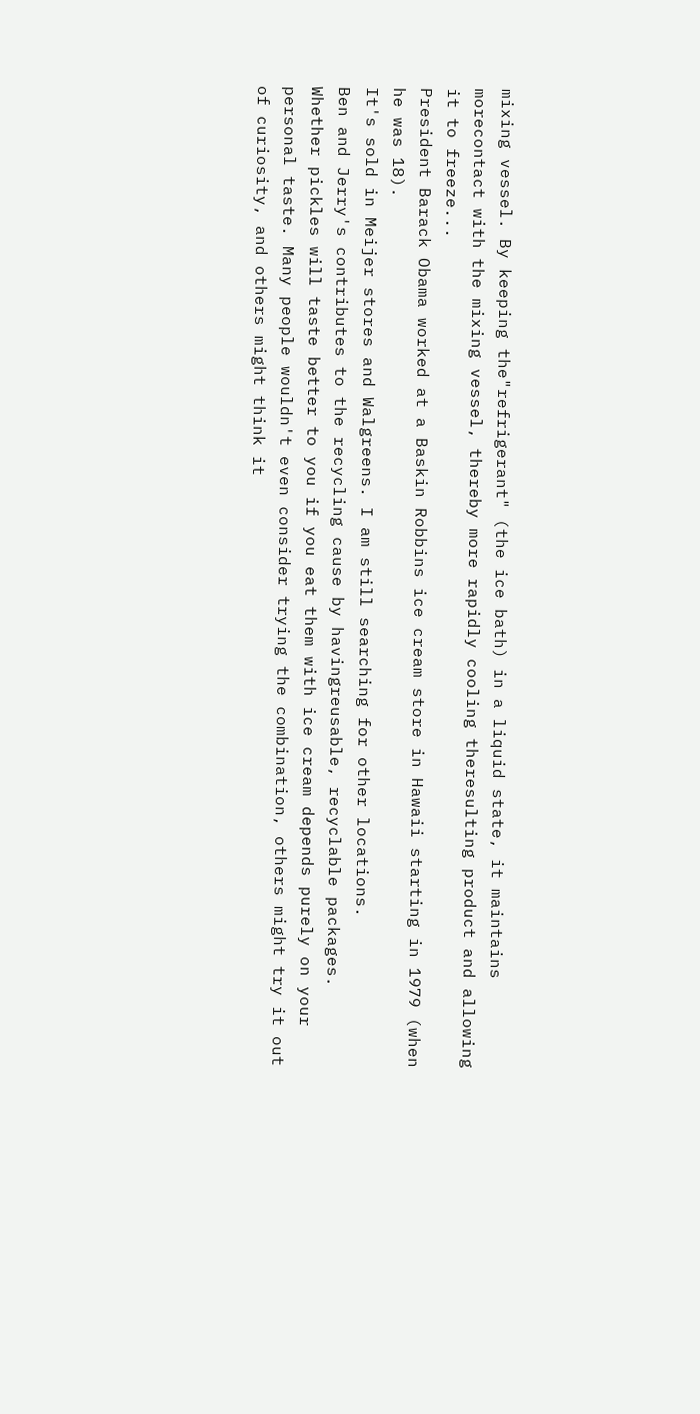mixing vessel. By keeping the"refrigerant" (the ice bath) in a liquid state, it maintains morecontact with the mixing vessel, thereby more rapidly cooling theresulting product and allowing it to freeze...
President Barack Obama worked at a Baskin Robbins ice cream store in Hawaii starting in 1979 (when he was 18).
It's sold in Meijer stores and Walgreens. I am still searching for other locations.
Ben and Jerry's contributes to the recycling cause by havingreusable, recyclable packages.
Whether pickles will taste better to you if you eat them with ice cream depends purely on your personal taste. Many people wouldn't even consider trying the combination, others might try it out of curiosity, and others might think it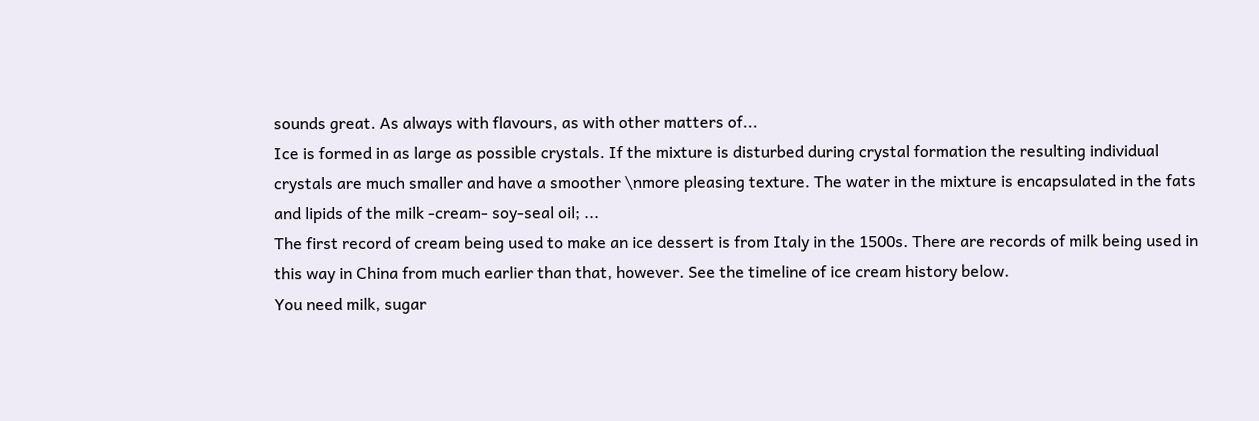sounds great. As always with flavours, as with other matters of...
Ice is formed in as large as possible crystals. If the mixture is disturbed during crystal formation the resulting individual crystals are much smaller and have a smoother \nmore pleasing texture. The water in the mixture is encapsulated in the fats and lipids of the milk -cream- soy-seal oil; ...
The first record of cream being used to make an ice dessert is from Italy in the 1500s. There are records of milk being used in this way in China from much earlier than that, however. See the timeline of ice cream history below.
You need milk, sugar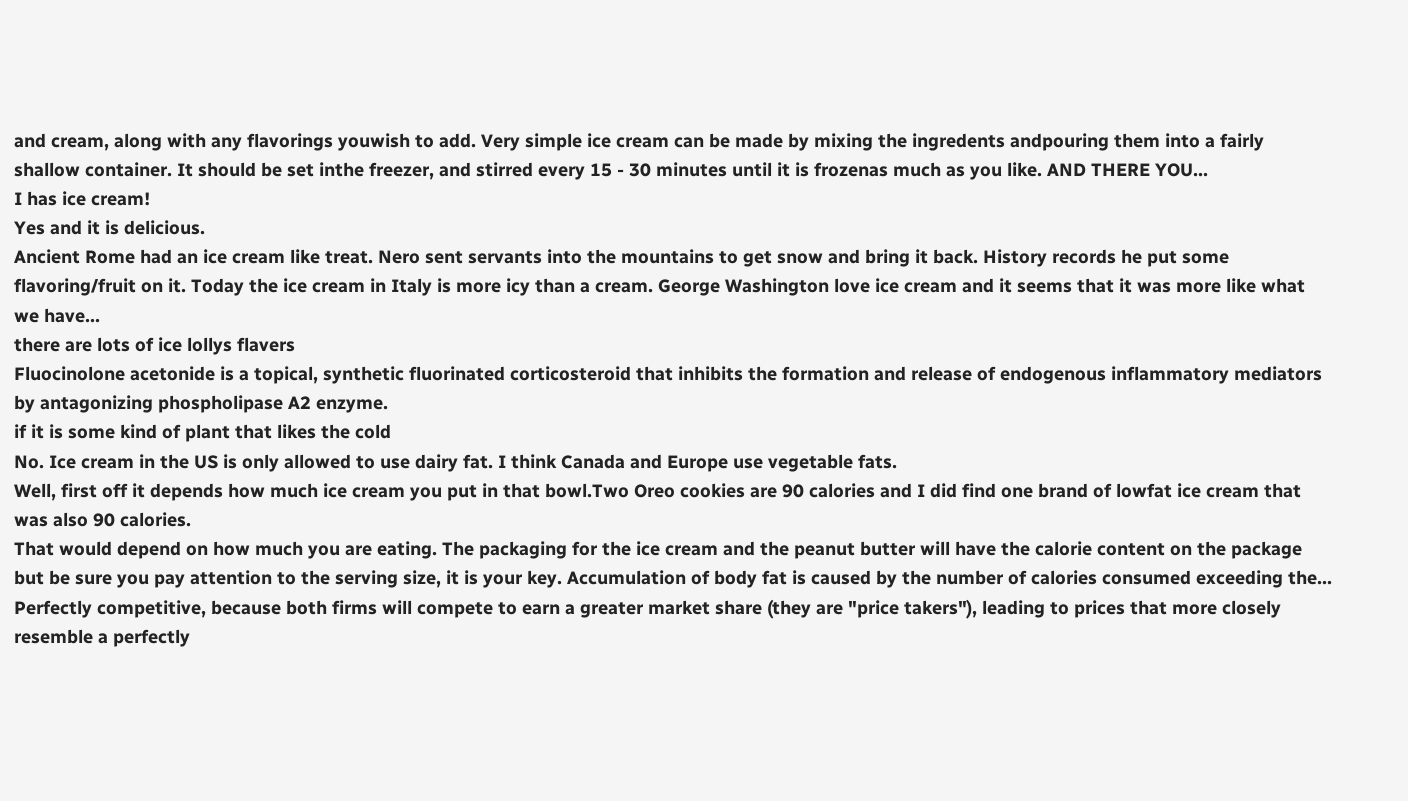and cream, along with any flavorings youwish to add. Very simple ice cream can be made by mixing the ingredents andpouring them into a fairly shallow container. It should be set inthe freezer, and stirred every 15 - 30 minutes until it is frozenas much as you like. AND THERE YOU...
I has ice cream!
Yes and it is delicious.
Ancient Rome had an ice cream like treat. Nero sent servants into the mountains to get snow and bring it back. History records he put some flavoring/fruit on it. Today the ice cream in Italy is more icy than a cream. George Washington love ice cream and it seems that it was more like what we have...
there are lots of ice lollys flavers
Fluocinolone acetonide is a topical, synthetic fluorinated corticosteroid that inhibits the formation and release of endogenous inflammatory mediators by antagonizing phospholipase A2 enzyme.
if it is some kind of plant that likes the cold
No. Ice cream in the US is only allowed to use dairy fat. I think Canada and Europe use vegetable fats.
Well, first off it depends how much ice cream you put in that bowl.Two Oreo cookies are 90 calories and I did find one brand of lowfat ice cream that was also 90 calories.
That would depend on how much you are eating. The packaging for the ice cream and the peanut butter will have the calorie content on the package but be sure you pay attention to the serving size, it is your key. Accumulation of body fat is caused by the number of calories consumed exceeding the...
Perfectly competitive, because both firms will compete to earn a greater market share (they are "price takers"), leading to prices that more closely resemble a perfectly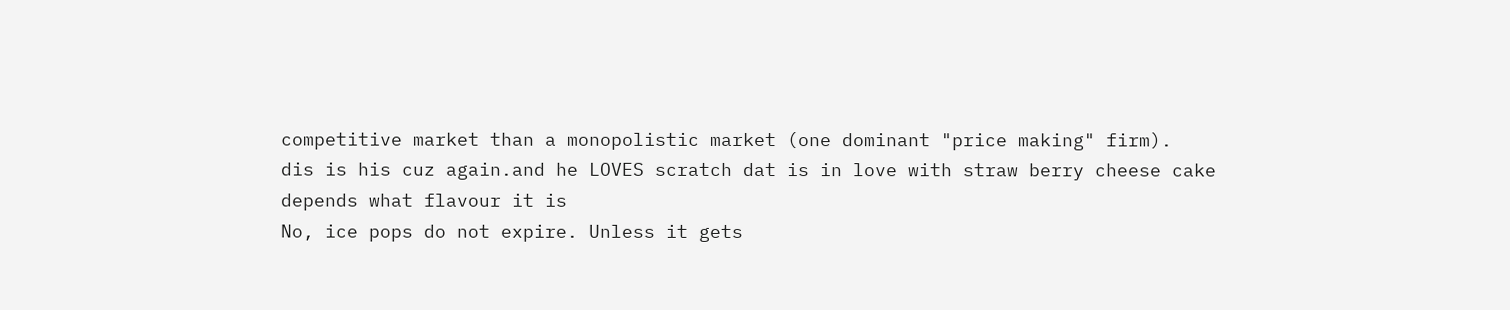competitive market than a monopolistic market (one dominant "price making" firm).
dis is his cuz again.and he LOVES scratch dat is in love with straw berry cheese cake
depends what flavour it is
No, ice pops do not expire. Unless it gets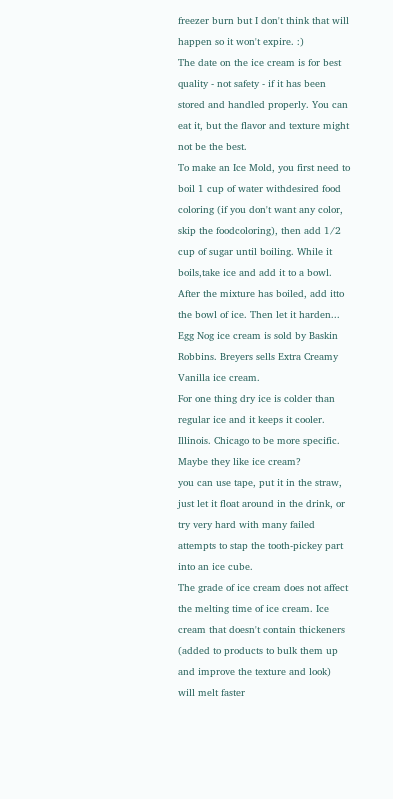freezer burn but I don't think that will happen so it won't expire. :)
The date on the ice cream is for best quality - not safety - if it has been stored and handled properly. You can eat it, but the flavor and texture might not be the best.
To make an Ice Mold, you first need to boil 1 cup of water withdesired food coloring (if you don't want any color, skip the foodcoloring), then add 1/2 cup of sugar until boiling. While it boils,take ice and add it to a bowl. After the mixture has boiled, add itto the bowl of ice. Then let it harden...
Egg Nog ice cream is sold by Baskin Robbins. Breyers sells Extra Creamy Vanilla ice cream.
For one thing dry ice is colder than regular ice and it keeps it cooler.
Illinois. Chicago to be more specific.
Maybe they like ice cream?
you can use tape, put it in the straw, just let it float around in the drink, or try very hard with many failed attempts to stap the tooth-pickey part into an ice cube.
The grade of ice cream does not affect the melting time of ice cream. Ice cream that doesn't contain thickeners (added to products to bulk them up and improve the texture and look) will melt faster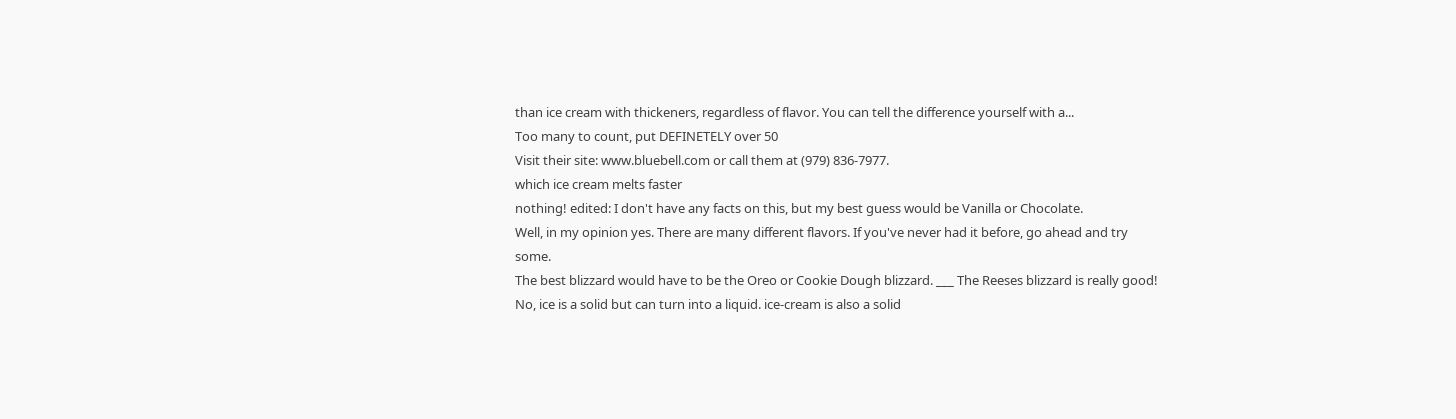than ice cream with thickeners, regardless of flavor. You can tell the difference yourself with a...
Too many to count, put DEFINETELY over 50
Visit their site: www.bluebell.com or call them at (979) 836-7977.
which ice cream melts faster
nothing! edited: I don't have any facts on this, but my best guess would be Vanilla or Chocolate.
Well, in my opinion yes. There are many different flavors. If you've never had it before, go ahead and try some.
The best blizzard would have to be the Oreo or Cookie Dough blizzard. ___ The Reeses blizzard is really good!
No, ice is a solid but can turn into a liquid. ice-cream is also a solid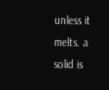unless it melts. a solid is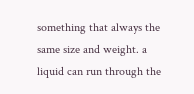something that always the same size and weight. a liquid can run through the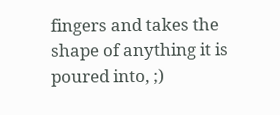fingers and takes the shape of anything it is poured into, ;)